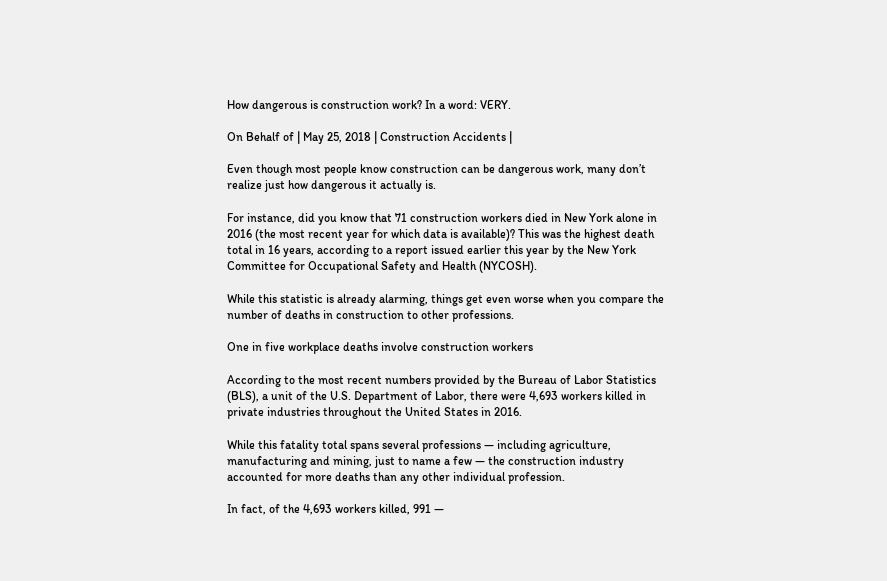How dangerous is construction work? In a word: VERY.

On Behalf of | May 25, 2018 | Construction Accidents |

Even though most people know construction can be dangerous work, many don’t realize just how dangerous it actually is.

For instance, did you know that 71 construction workers died in New York alone in 2016 (the most recent year for which data is available)? This was the highest death total in 16 years, according to a report issued earlier this year by the New York Committee for Occupational Safety and Health (NYCOSH).

While this statistic is already alarming, things get even worse when you compare the number of deaths in construction to other professions.

One in five workplace deaths involve construction workers

According to the most recent numbers provided by the Bureau of Labor Statistics (BLS), a unit of the U.S. Department of Labor, there were 4,693 workers killed in private industries throughout the United States in 2016.

While this fatality total spans several professions — including agriculture, manufacturing and mining, just to name a few — the construction industry accounted for more deaths than any other individual profession.

In fact, of the 4,693 workers killed, 991 —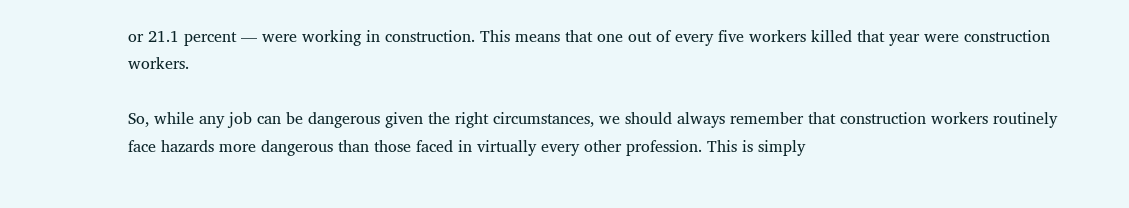or 21.1 percent — were working in construction. This means that one out of every five workers killed that year were construction workers.

So, while any job can be dangerous given the right circumstances, we should always remember that construction workers routinely face hazards more dangerous than those faced in virtually every other profession. This is simply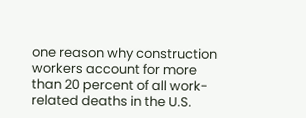one reason why construction workers account for more than 20 percent of all work-related deaths in the U.S.